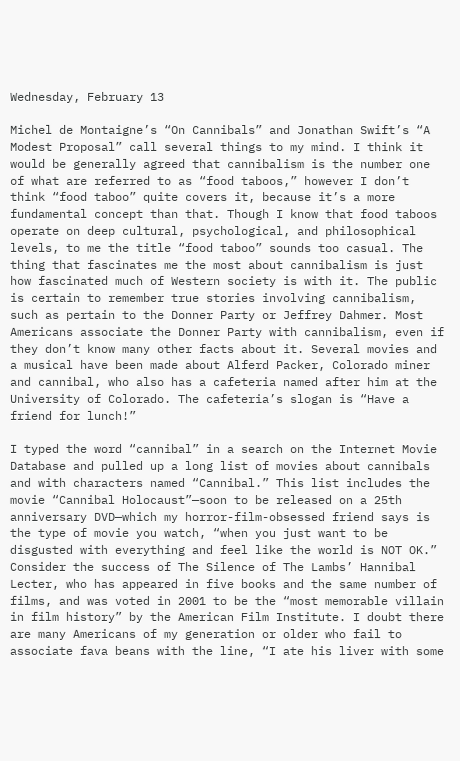Wednesday, February 13

Michel de Montaigne’s “On Cannibals” and Jonathan Swift’s “A Modest Proposal” call several things to my mind. I think it would be generally agreed that cannibalism is the number one of what are referred to as “food taboos,” however I don’t think “food taboo” quite covers it, because it’s a more fundamental concept than that. Though I know that food taboos operate on deep cultural, psychological, and philosophical levels, to me the title “food taboo” sounds too casual. The thing that fascinates me the most about cannibalism is just how fascinated much of Western society is with it. The public is certain to remember true stories involving cannibalism, such as pertain to the Donner Party or Jeffrey Dahmer. Most Americans associate the Donner Party with cannibalism, even if they don’t know many other facts about it. Several movies and a musical have been made about Alferd Packer, Colorado miner and cannibal, who also has a cafeteria named after him at the University of Colorado. The cafeteria’s slogan is “Have a friend for lunch!”

I typed the word “cannibal” in a search on the Internet Movie Database and pulled up a long list of movies about cannibals and with characters named “Cannibal.” This list includes the movie “Cannibal Holocaust”—soon to be released on a 25th anniversary DVD—which my horror-film-obsessed friend says is the type of movie you watch, “when you just want to be disgusted with everything and feel like the world is NOT OK.” Consider the success of The Silence of The Lambs’ Hannibal Lecter, who has appeared in five books and the same number of films, and was voted in 2001 to be the “most memorable villain in film history” by the American Film Institute. I doubt there are many Americans of my generation or older who fail to associate fava beans with the line, “I ate his liver with some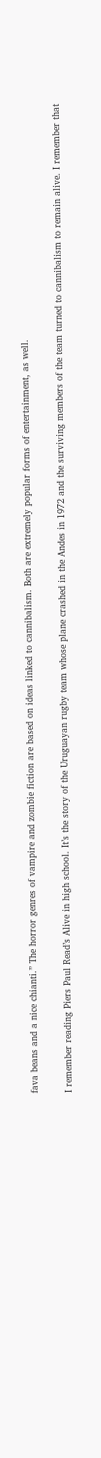fava beans and a nice chianti.” The horror genres of vampire and zombie fiction are based on ideas linked to cannibalism. Both are extremely popular forms of entertainment, as well.

I remember reading Piers Paul Read’s Alive in high school. It’s the story of the Uruguayan rugby team whose plane crashed in the Andes in 1972 and the surviving members of the team turned to cannibalism to remain alive. I remember that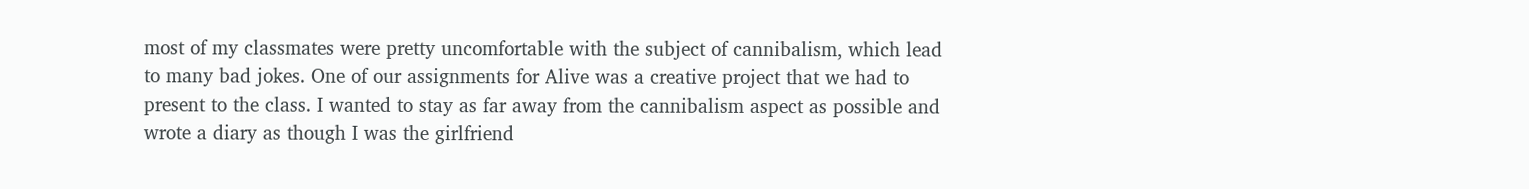most of my classmates were pretty uncomfortable with the subject of cannibalism, which lead to many bad jokes. One of our assignments for Alive was a creative project that we had to present to the class. I wanted to stay as far away from the cannibalism aspect as possible and wrote a diary as though I was the girlfriend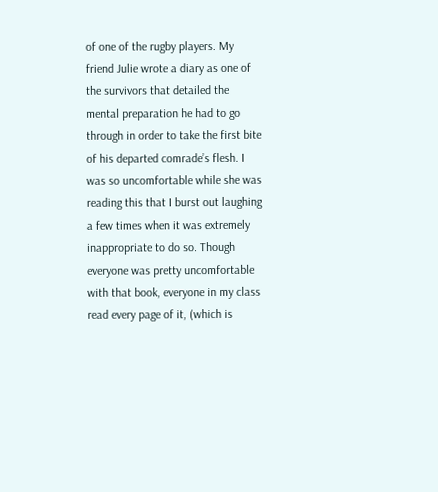of one of the rugby players. My friend Julie wrote a diary as one of the survivors that detailed the mental preparation he had to go through in order to take the first bite of his departed comrade’s flesh. I was so uncomfortable while she was reading this that I burst out laughing a few times when it was extremely inappropriate to do so. Though everyone was pretty uncomfortable with that book, everyone in my class read every page of it, (which is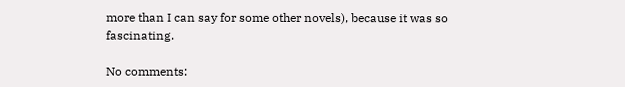more than I can say for some other novels), because it was so fascinating.

No comments: